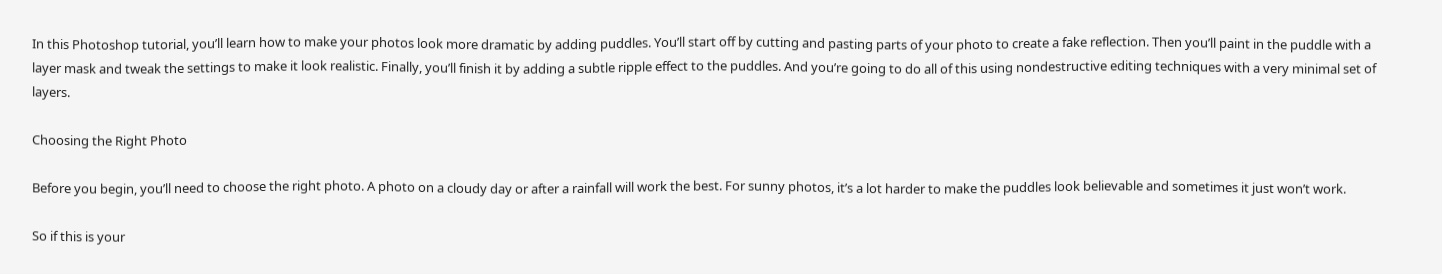In this Photoshop tutorial, you’ll learn how to make your photos look more dramatic by adding puddles. You’ll start off by cutting and pasting parts of your photo to create a fake reflection. Then you’ll paint in the puddle with a layer mask and tweak the settings to make it look realistic. Finally, you’ll finish it by adding a subtle ripple effect to the puddles. And you’re going to do all of this using nondestructive editing techniques with a very minimal set of layers.

Choosing the Right Photo

Before you begin, you’ll need to choose the right photo. A photo on a cloudy day or after a rainfall will work the best. For sunny photos, it’s a lot harder to make the puddles look believable and sometimes it just won’t work.

So if this is your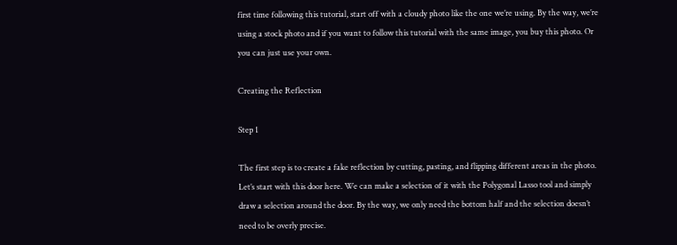first time following this tutorial, start off with a cloudy photo like the one we’re using. By the way, we’re using a stock photo and if you want to follow this tutorial with the same image, you buy this photo. Or you can just use your own.

Creating the Reflection

Step 1

The first step is to create a fake reflection by cutting, pasting, and flipping different areas in the photo. Let’s start with this door here. We can make a selection of it with the Polygonal Lasso tool and simply draw a selection around the door. By the way, we only need the bottom half and the selection doesn’t need to be overly precise.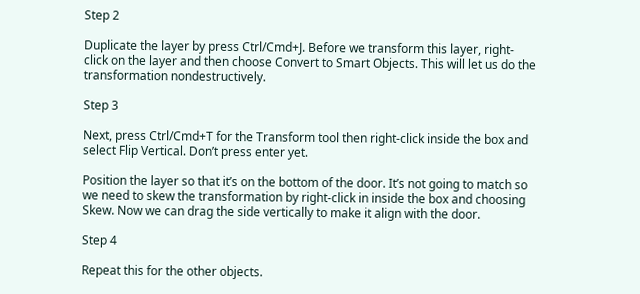Step 2

Duplicate the layer by press Ctrl/Cmd+J. Before we transform this layer, right-click on the layer and then choose Convert to Smart Objects. This will let us do the transformation nondestructively.

Step 3

Next, press Ctrl/Cmd+T for the Transform tool then right-click inside the box and select Flip Vertical. Don’t press enter yet.

Position the layer so that it’s on the bottom of the door. It’s not going to match so we need to skew the transformation by right-click in inside the box and choosing Skew. Now we can drag the side vertically to make it align with the door.

Step 4

Repeat this for the other objects.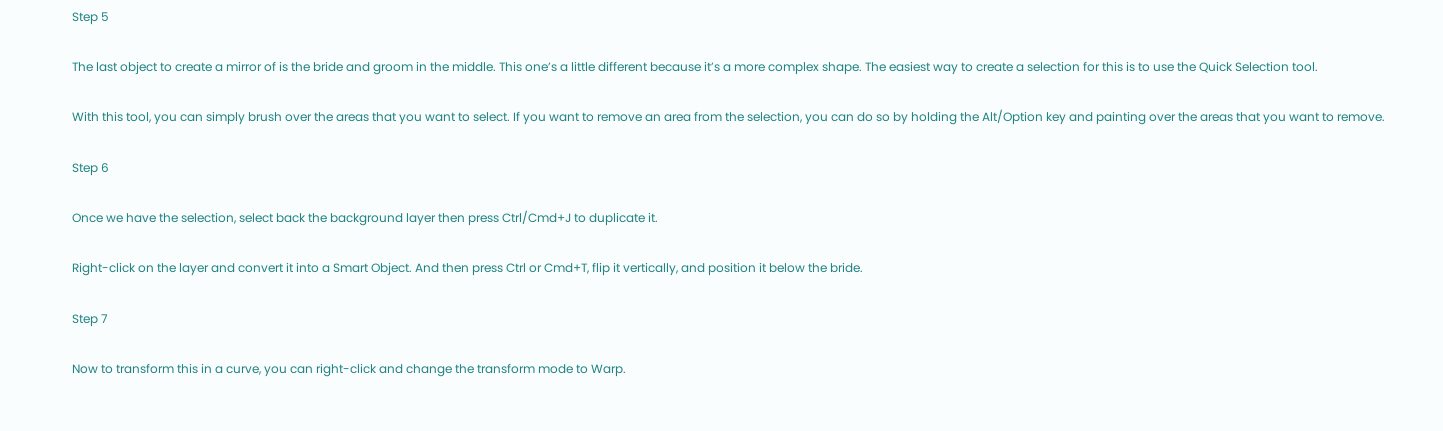Step 5

The last object to create a mirror of is the bride and groom in the middle. This one’s a little different because it’s a more complex shape. The easiest way to create a selection for this is to use the Quick Selection tool.

With this tool, you can simply brush over the areas that you want to select. If you want to remove an area from the selection, you can do so by holding the Alt/Option key and painting over the areas that you want to remove.

Step 6

Once we have the selection, select back the background layer then press Ctrl/Cmd+J to duplicate it.

Right-click on the layer and convert it into a Smart Object. And then press Ctrl or Cmd+T, flip it vertically, and position it below the bride.

Step 7

Now to transform this in a curve, you can right-click and change the transform mode to Warp.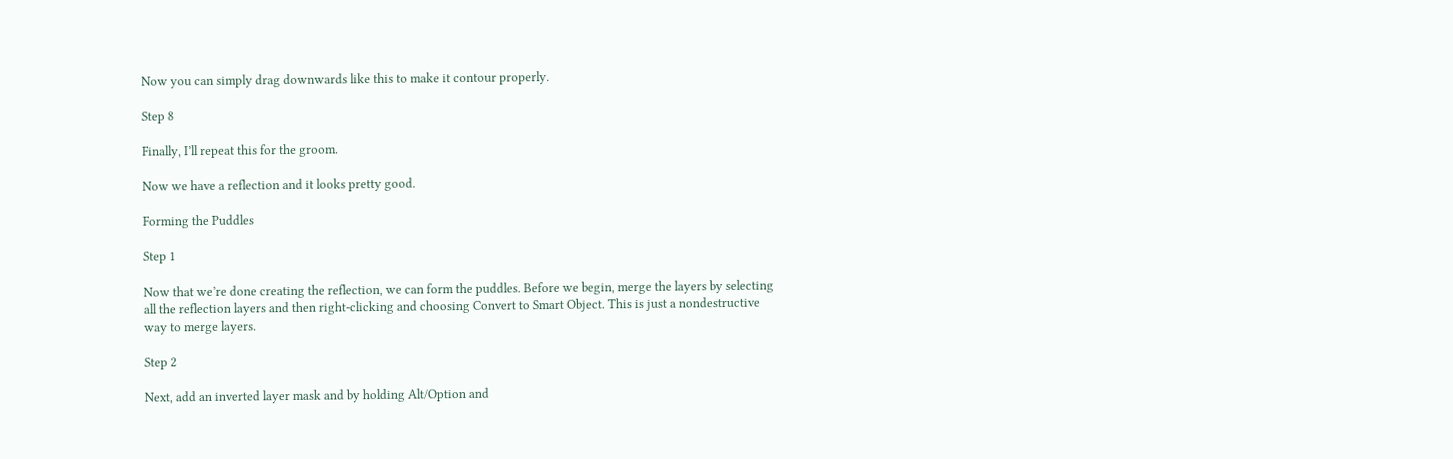Now you can simply drag downwards like this to make it contour properly.

Step 8

Finally, I’ll repeat this for the groom.

Now we have a reflection and it looks pretty good.

Forming the Puddles

Step 1

Now that we’re done creating the reflection, we can form the puddles. Before we begin, merge the layers by selecting all the reflection layers and then right-clicking and choosing Convert to Smart Object. This is just a nondestructive way to merge layers.

Step 2

Next, add an inverted layer mask and by holding Alt/Option and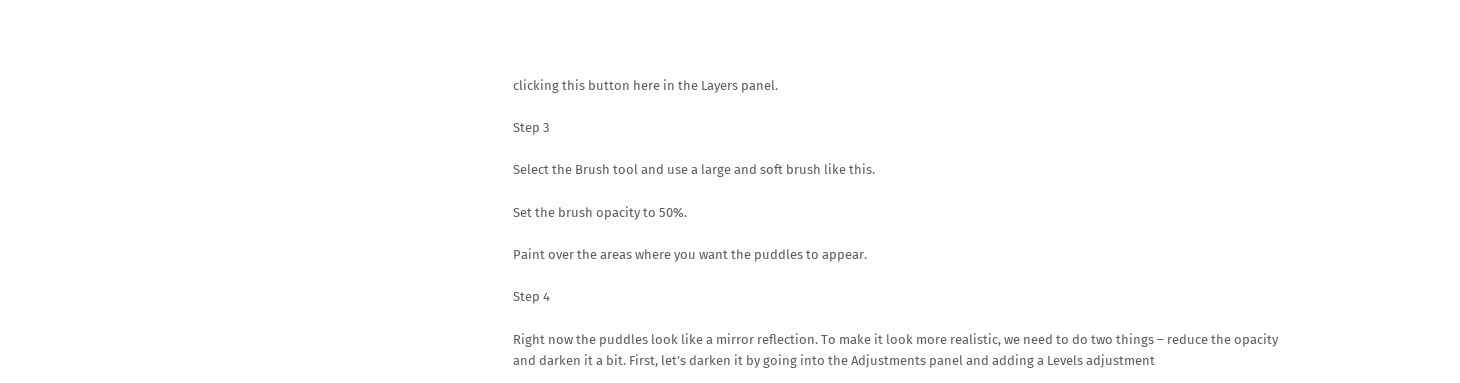clicking this button here in the Layers panel.

Step 3

Select the Brush tool and use a large and soft brush like this.

Set the brush opacity to 50%.

Paint over the areas where you want the puddles to appear.

Step 4

Right now the puddles look like a mirror reflection. To make it look more realistic, we need to do two things – reduce the opacity and darken it a bit. First, let’s darken it by going into the Adjustments panel and adding a Levels adjustment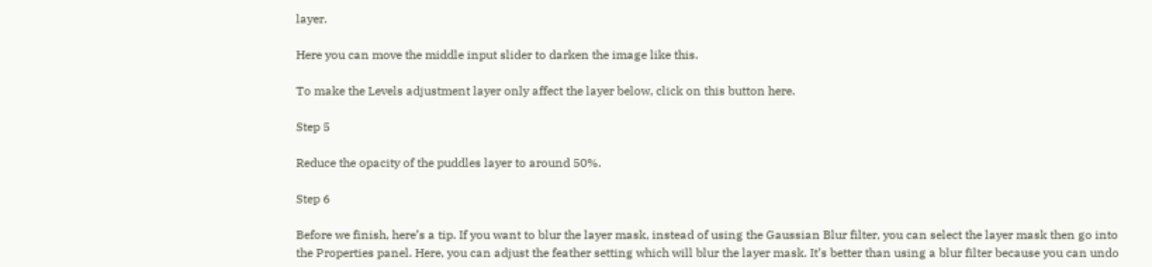layer.

Here you can move the middle input slider to darken the image like this.

To make the Levels adjustment layer only affect the layer below, click on this button here.

Step 5

Reduce the opacity of the puddles layer to around 50%.

Step 6

Before we finish, here’s a tip. If you want to blur the layer mask, instead of using the Gaussian Blur filter, you can select the layer mask then go into the Properties panel. Here, you can adjust the feather setting which will blur the layer mask. It’s better than using a blur filter because you can undo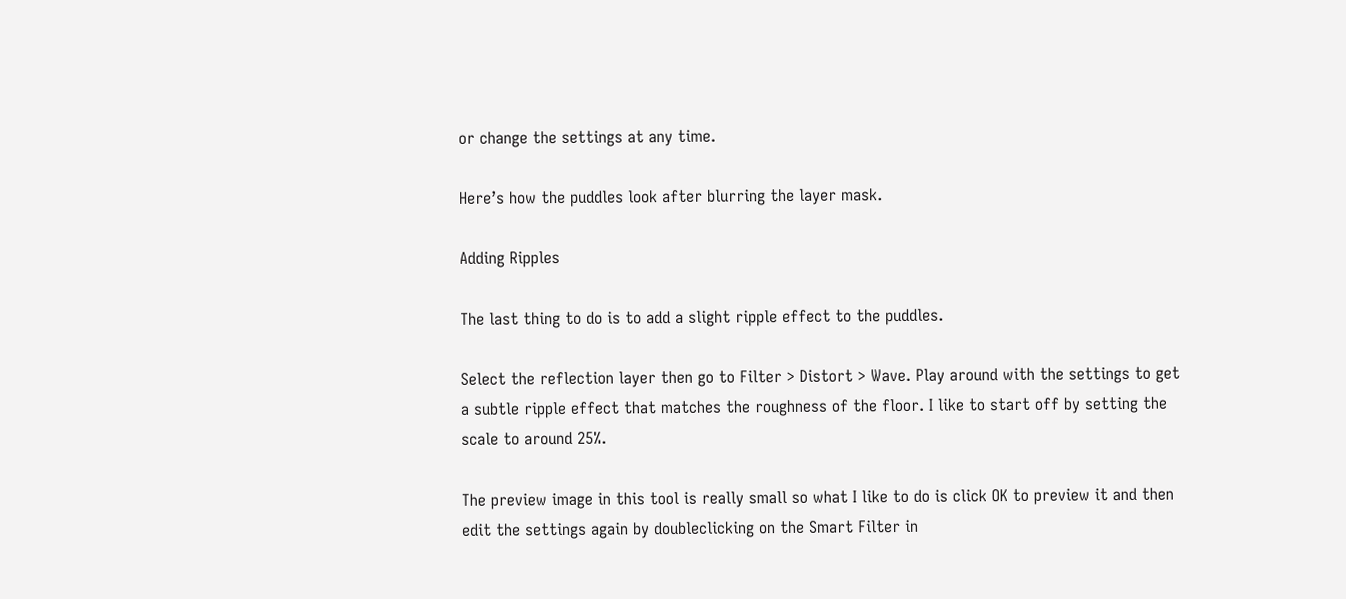or change the settings at any time.

Here’s how the puddles look after blurring the layer mask.

Adding Ripples

The last thing to do is to add a slight ripple effect to the puddles.

Select the reflection layer then go to Filter > Distort > Wave. Play around with the settings to get a subtle ripple effect that matches the roughness of the floor. I like to start off by setting the scale to around 25%.

The preview image in this tool is really small so what I like to do is click OK to preview it and then edit the settings again by doubleclicking on the Smart Filter in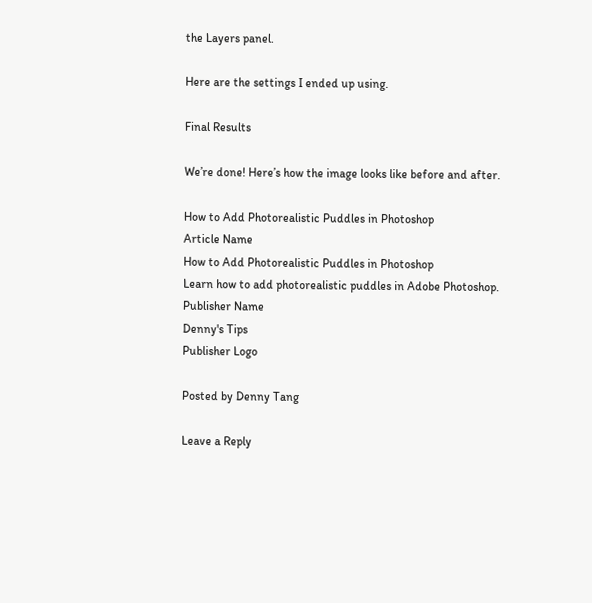the Layers panel.

Here are the settings I ended up using.

Final Results

We’re done! Here’s how the image looks like before and after.

How to Add Photorealistic Puddles in Photoshop
Article Name
How to Add Photorealistic Puddles in Photoshop
Learn how to add photorealistic puddles in Adobe Photoshop.
Publisher Name
Denny's Tips
Publisher Logo

Posted by Denny Tang

Leave a Reply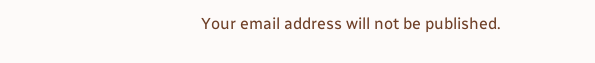Your email address will not be published.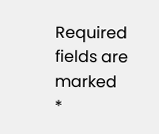Required fields are marked *